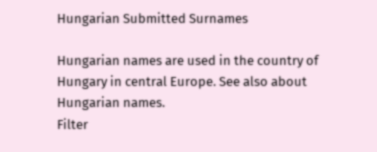Hungarian Submitted Surnames

Hungarian names are used in the country of Hungary in central Europe. See also about Hungarian names.
Filter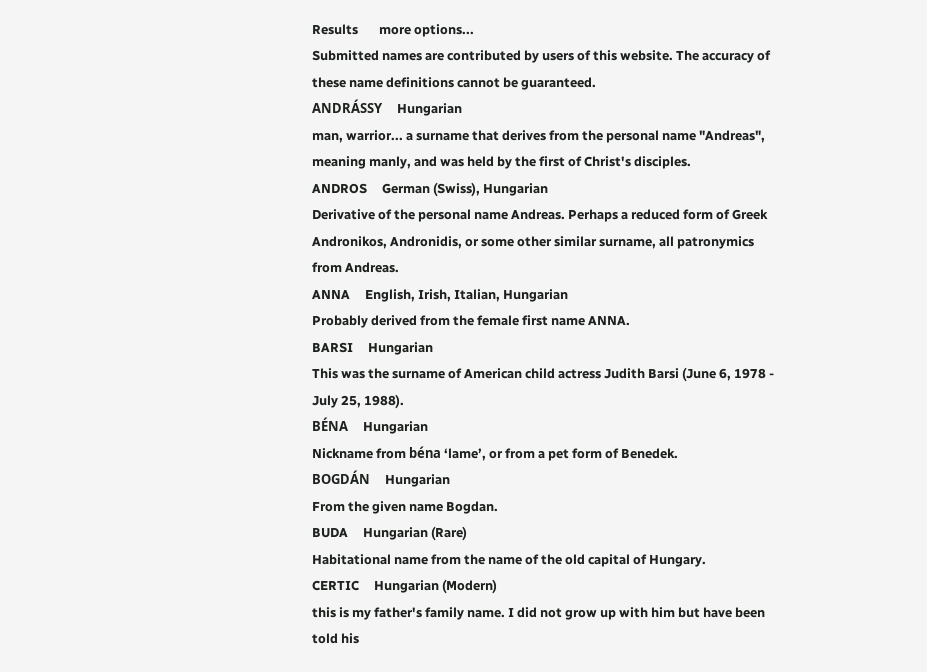Results       more options...
Submitted names are contributed by users of this website. The accuracy of these name definitions cannot be guaranteed.
ANDRÁSSY     Hungarian
man, warrior... a surname that derives from the personal name "Andreas", meaning manly, and was held by the first of Christ's disciples.
ANDROS     German (Swiss), Hungarian
Derivative of the personal name Andreas. Perhaps a reduced form of Greek Andronikos, Andronidis, or some other similar surname, all patronymics from Andreas.
ANNA     English, Irish, Italian, Hungarian
Probably derived from the female first name ANNA.
BARSI     Hungarian
This was the surname of American child actress Judith Barsi (June 6, 1978 - July 25, 1988).
BÉNA     Hungarian
Nickname from béna ‘lame’, or from a pet form of Benedek.
BOGDÁN     Hungarian
From the given name Bogdan.
BUDA     Hungarian (Rare)
Habitational name from the name of the old capital of Hungary.
CERTIC     Hungarian (Modern)
this is my father's family name. I did not grow up with him but have been told his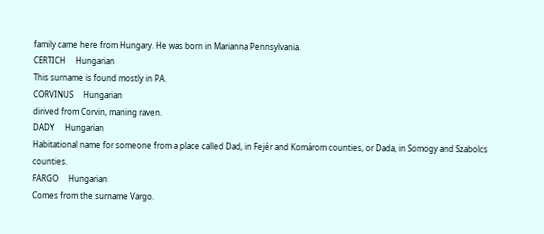family came here from Hungary. He was born in Marianna Pennsylvania.
CERTICH     Hungarian
This surname is found mostly in PA.
CORVINUS     Hungarian
dirived from Corvin, maning raven.
DADY     Hungarian
Habitational name for someone from a place called Dad, in Fejér and Komárom counties, or Dada, in Somogy and Szabolcs counties.
FARGO     Hungarian
Comes from the surname Vargo.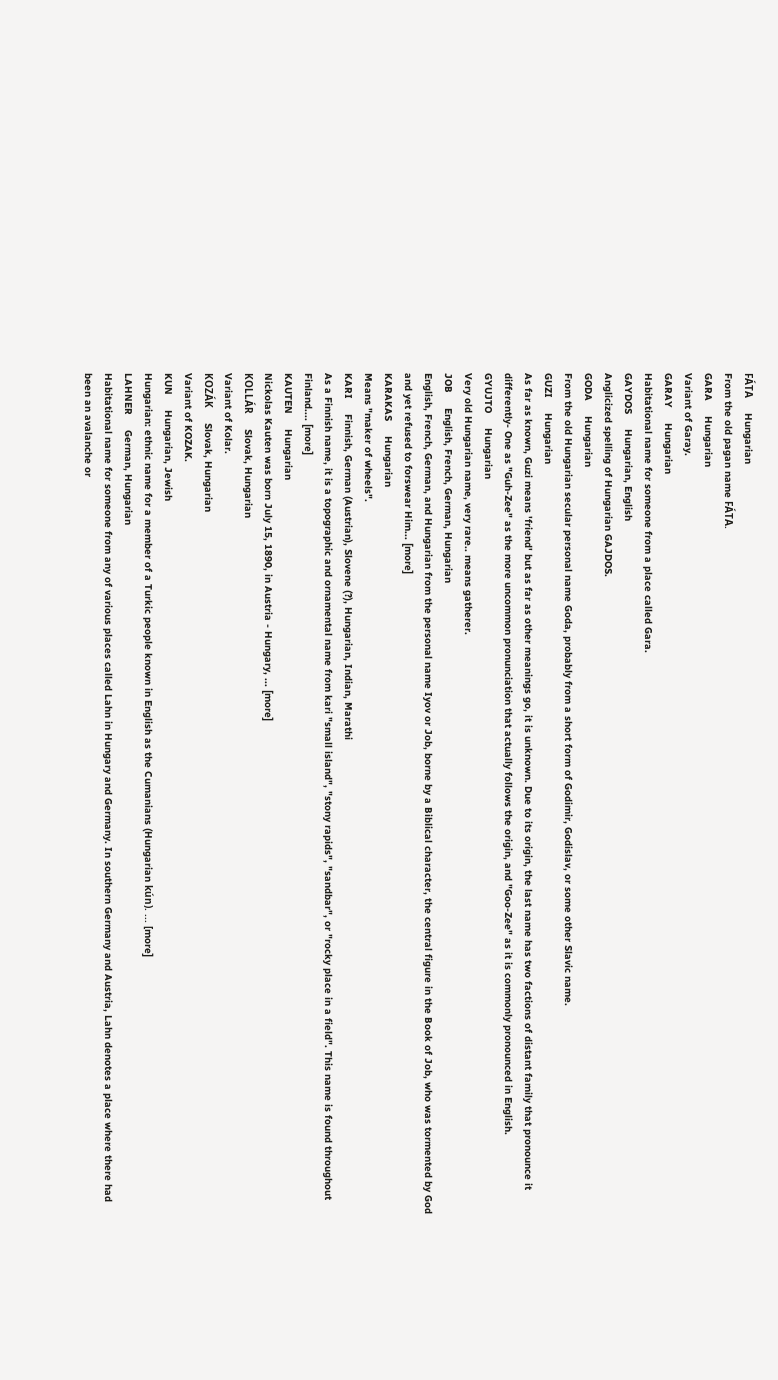FÁTA     Hungarian
From the old pagan name FÁTA.
GARA     Hungarian
Variant of Garay.
GARAY     Hungarian
Habitational name for someone from a place called Gara.
GAYDOS     Hungarian, English
Anglicized spelling of Hungarian GAJDOS.
GODA     Hungarian
From the old Hungarian secular personal name Goda, probably from a short form of Godimir, Godislav, or some other Slavic name.
GUZI     Hungarian
As far as known, Guzi means 'friend' but as far as other meanings go, it is unknown. Due to its origin, the last name has two factions of distant family that pronounce it differently- One as "Guh-Zee" as the more uncommon pronunciation that actually follows the origin, and "Goo-Zee" as it is commonly pronounced in English.
GYUJTO     Hungarian
Very old Hungarian name, very rare.. means gatherer.
JOB     English, French, German, Hungarian
English, French, German, and Hungarian from the personal name Iyov or Job, borne by a Biblical character, the central figure in the Book of Job, who was tormented by God and yet refused to forswear Him... [more]
KARAKAS     Hungarian
Means "maker of wheels".
KARI     Finnish, German (Austrian), Slovene (?), Hungarian, Indian, Marathi
As a Finnish name, it is a topographic and ornamental name from kari "small island", "stony rapids", "sandbar", or "rocky place in a field". This name is found throughout Finland.... [more]
KAUTEN     Hungarian
Nickolas Kauten was born July 15, 1890, in Austria - Hungary, ... [more]
KOLLÁR     Slovak, Hungarian
Variant of Kolar.
KOZÁK     Slovak, Hungarian
Variant of KOZAK.
KUN     Hungarian, Jewish
Hungarian: ethnic name for a member of a Turkic people known in English as the Cumanians (Hungarian kún). ... [more]
LAHNER     German, Hungarian
Habitational name for someone from any of various places called Lahn in Hungary and Germany. In southern Germany and Austria, Lahn denotes a place where there had been an avalanche or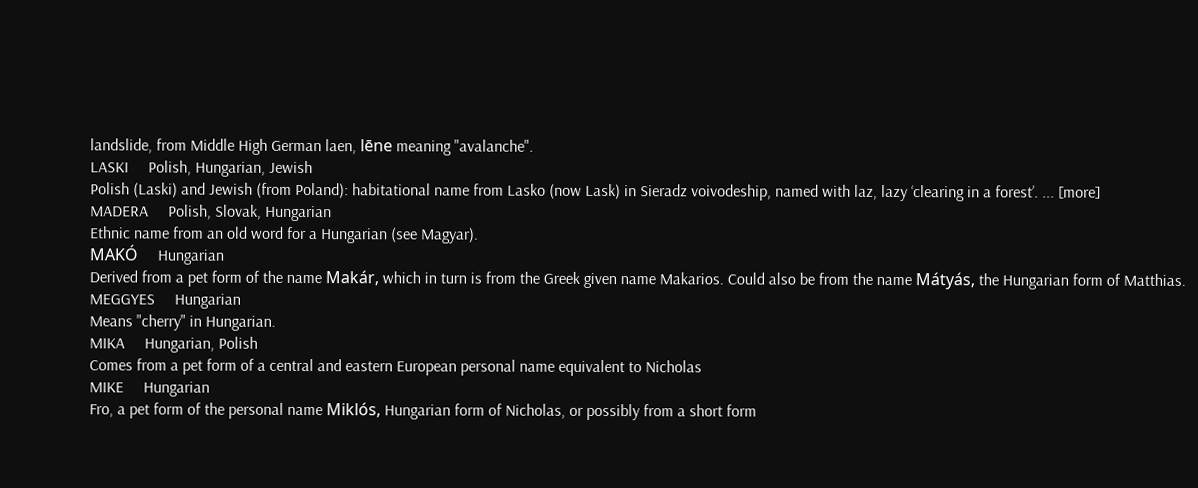landslide, from Middle High German laen, lēne meaning "avalanche".
LASKI     Polish, Hungarian, Jewish
Polish (Laski) and Jewish (from Poland): habitational name from Lasko (now Lask) in Sieradz voivodeship, named with laz, lazy ‘clearing in a forest’. ... [more]
MADERA     Polish, Slovak, Hungarian
Ethnic name from an old word for a Hungarian (see Magyar).
MAKÓ     Hungarian
Derived from a pet form of the name Makár, which in turn is from the Greek given name Makarios. Could also be from the name Mátyás, the Hungarian form of Matthias.
MEGGYES     Hungarian
Means "cherry" in Hungarian.
MIKA     Hungarian, Polish
Comes from a pet form of a central and eastern European personal name equivalent to Nicholas
MIKE     Hungarian
Fro, a pet form of the personal name Miklós, Hungarian form of Nicholas, or possibly from a short form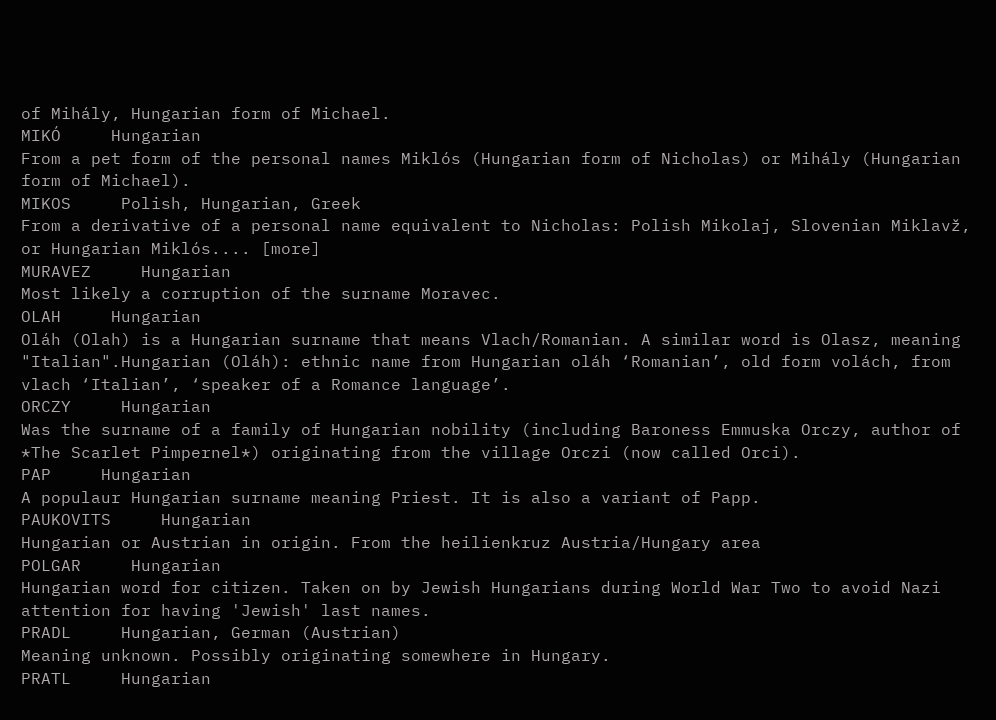of Mihály, Hungarian form of Michael.
MIKÓ     Hungarian
From a pet form of the personal names Miklós (Hungarian form of Nicholas) or Mihály (Hungarian form of Michael).
MIKOS     Polish, Hungarian, Greek
From a derivative of a personal name equivalent to Nicholas: Polish Mikolaj, Slovenian Miklavž, or Hungarian Miklós.... [more]
MURAVEZ     Hungarian
Most likely a corruption of the surname Moravec.
OLAH     Hungarian
Oláh (Olah) is a Hungarian surname that means Vlach/Romanian. A similar word is Olasz, meaning "Italian".Hungarian (Oláh): ethnic name from Hungarian oláh ‘Romanian’, old form volách, from vlach ‘Italian’, ‘speaker of a Romance language’.
ORCZY     Hungarian
Was the surname of a family of Hungarian nobility (including Baroness Emmuska Orczy, author of *The Scarlet Pimpernel*) originating from the village Orczi (now called Orci).
PAP     Hungarian
A populaur Hungarian surname meaning Priest. It is also a variant of Papp.
PAUKOVITS     Hungarian
Hungarian or Austrian in origin. From the heilienkruz Austria/Hungary area
POLGAR     Hungarian
Hungarian word for citizen. Taken on by Jewish Hungarians during World War Two to avoid Nazi attention for having 'Jewish' last names.
PRADL     Hungarian, German (Austrian)
Meaning unknown. Possibly originating somewhere in Hungary.
PRATL     Hungarian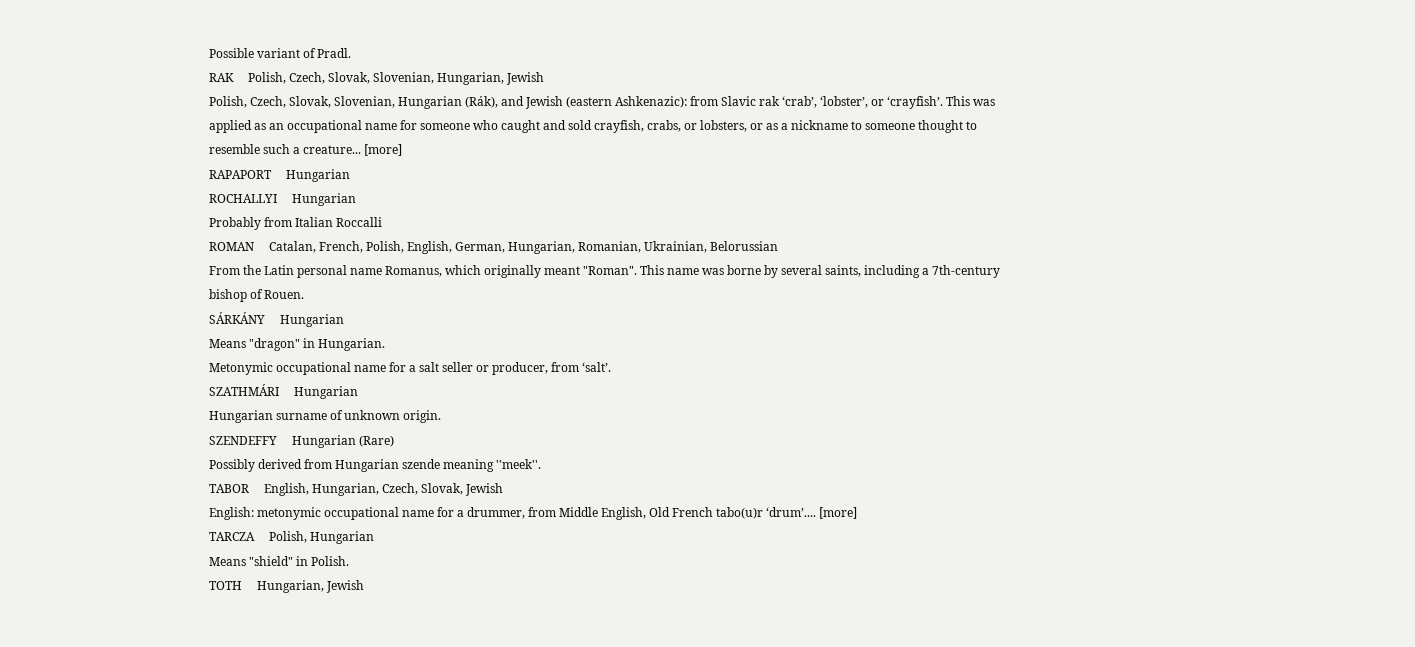Possible variant of Pradl.
RAK     Polish, Czech, Slovak, Slovenian, Hungarian, Jewish
Polish, Czech, Slovak, Slovenian, Hungarian (Rák), and Jewish (eastern Ashkenazic): from Slavic rak ‘crab’, ‘lobster’, or ‘crayfish’. This was applied as an occupational name for someone who caught and sold crayfish, crabs, or lobsters, or as a nickname to someone thought to resemble such a creature... [more]
RAPAPORT     Hungarian
ROCHALLYI     Hungarian
Probably from Italian Roccalli
ROMAN     Catalan, French, Polish, English, German, Hungarian, Romanian, Ukrainian, Belorussian
From the Latin personal name Romanus, which originally meant "Roman". This name was borne by several saints, including a 7th-century bishop of Rouen.
SÁRKÁNY     Hungarian
Means "dragon" in Hungarian.
Metonymic occupational name for a salt seller or producer, from ‘salt’.
SZATHMÁRI     Hungarian
Hungarian surname of unknown origin.
SZENDEFFY     Hungarian (Rare)
Possibly derived from Hungarian szende meaning ''meek''.
TABOR     English, Hungarian, Czech, Slovak, Jewish
English: metonymic occupational name for a drummer, from Middle English, Old French tabo(u)r ‘drum’.... [more]
TARCZA     Polish, Hungarian
Means "shield" in Polish.
TOTH     Hungarian, Jewish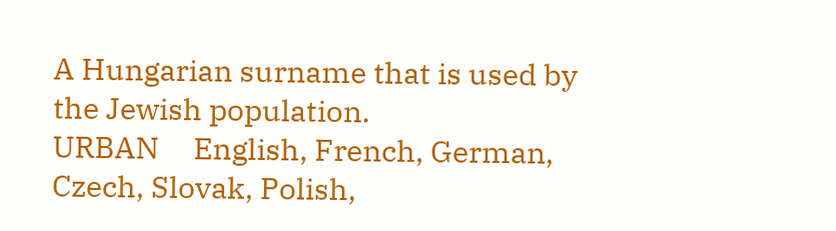A Hungarian surname that is used by the Jewish population.
URBAN     English, French, German, Czech, Slovak, Polish,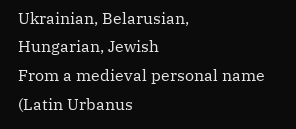Ukrainian, Belarusian, Hungarian, Jewish
From a medieval personal name (Latin Urbanus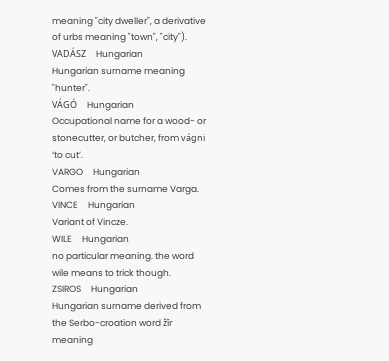meaning "city dweller", a derivative of urbs meaning "town", "city").
VADÁSZ     Hungarian
Hungarian surname meaning "hunter".
VÁGÓ     Hungarian
Occupational name for a wood- or stonecutter, or butcher, from vágni ‘to cut’.
VARGO     Hungarian
Comes from the surname Varga.
VINCE     Hungarian
Variant of Vincze.
WILE     Hungarian
no particular meaning. the word wile means to trick though.
ZSIROS     Hungarian
Hungarian surname derived from the Serbo-croation word žȋr meaning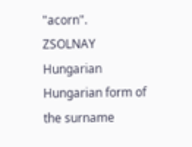"acorn".
ZSOLNAY     Hungarian
Hungarian form of the surname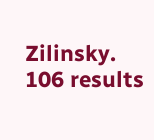Zilinsky.
106 results